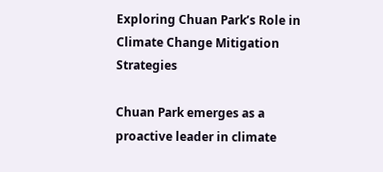Exploring Chuan Park’s Role in Climate Change Mitigation Strategies

Chuan Park emerges as a proactive leader in climate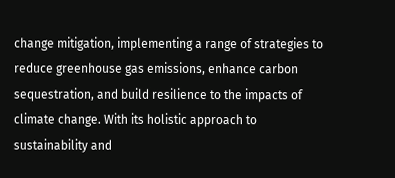change mitigation, implementing a range of strategies to reduce greenhouse gas emissions, enhance carbon sequestration, and build resilience to the impacts of climate change. With its holistic approach to sustainability and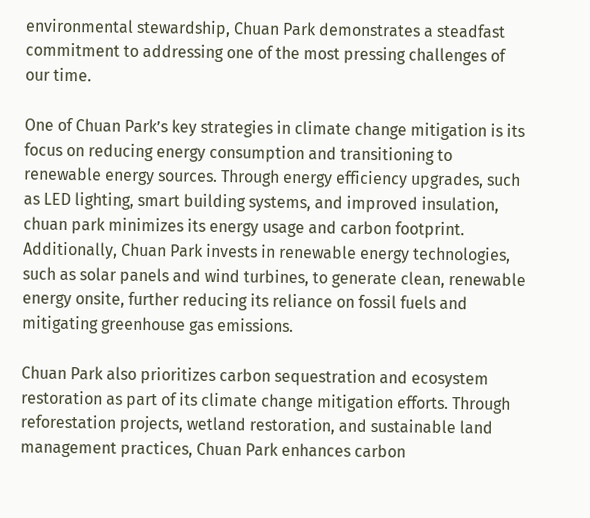environmental stewardship, Chuan Park demonstrates a steadfast commitment to addressing one of the most pressing challenges of our time.

One of Chuan Park’s key strategies in climate change mitigation is its focus on reducing energy consumption and transitioning to renewable energy sources. Through energy efficiency upgrades, such as LED lighting, smart building systems, and improved insulation, chuan park minimizes its energy usage and carbon footprint. Additionally, Chuan Park invests in renewable energy technologies, such as solar panels and wind turbines, to generate clean, renewable energy onsite, further reducing its reliance on fossil fuels and mitigating greenhouse gas emissions.

Chuan Park also prioritizes carbon sequestration and ecosystem restoration as part of its climate change mitigation efforts. Through reforestation projects, wetland restoration, and sustainable land management practices, Chuan Park enhances carbon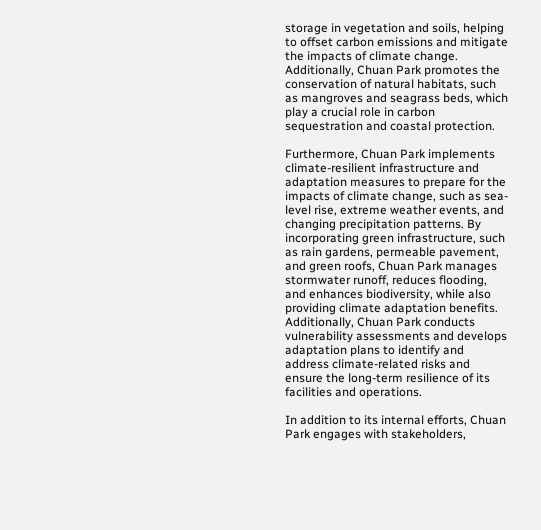storage in vegetation and soils, helping to offset carbon emissions and mitigate the impacts of climate change. Additionally, Chuan Park promotes the conservation of natural habitats, such as mangroves and seagrass beds, which play a crucial role in carbon sequestration and coastal protection.

Furthermore, Chuan Park implements climate-resilient infrastructure and adaptation measures to prepare for the impacts of climate change, such as sea-level rise, extreme weather events, and changing precipitation patterns. By incorporating green infrastructure, such as rain gardens, permeable pavement, and green roofs, Chuan Park manages stormwater runoff, reduces flooding, and enhances biodiversity, while also providing climate adaptation benefits. Additionally, Chuan Park conducts vulnerability assessments and develops adaptation plans to identify and address climate-related risks and ensure the long-term resilience of its facilities and operations.

In addition to its internal efforts, Chuan Park engages with stakeholders,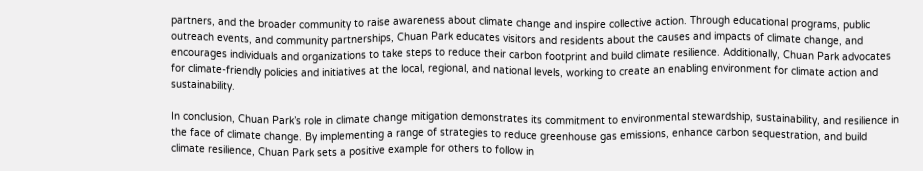partners, and the broader community to raise awareness about climate change and inspire collective action. Through educational programs, public outreach events, and community partnerships, Chuan Park educates visitors and residents about the causes and impacts of climate change, and encourages individuals and organizations to take steps to reduce their carbon footprint and build climate resilience. Additionally, Chuan Park advocates for climate-friendly policies and initiatives at the local, regional, and national levels, working to create an enabling environment for climate action and sustainability.

In conclusion, Chuan Park’s role in climate change mitigation demonstrates its commitment to environmental stewardship, sustainability, and resilience in the face of climate change. By implementing a range of strategies to reduce greenhouse gas emissions, enhance carbon sequestration, and build climate resilience, Chuan Park sets a positive example for others to follow in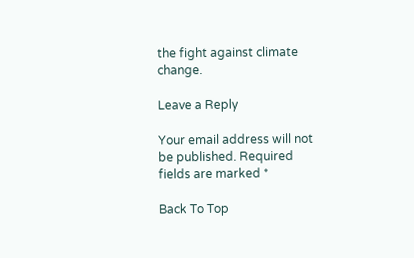the fight against climate change.

Leave a Reply

Your email address will not be published. Required fields are marked *

Back To Top